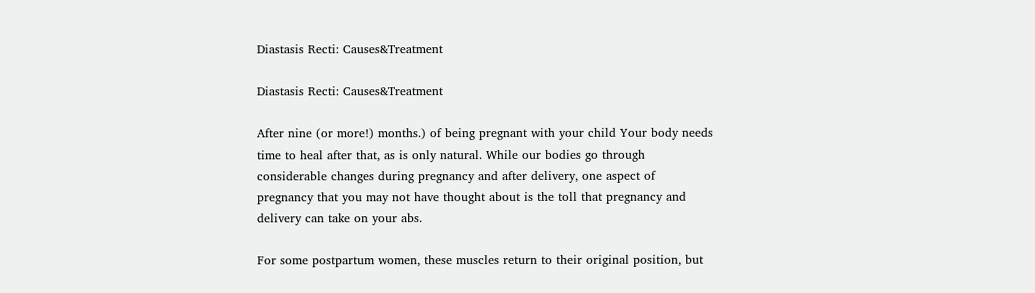Diastasis Recti: Causes&Treatment

Diastasis Recti: Causes&Treatment

After nine (or more!) months.) of being pregnant with your child Your body needs time to heal after that, as is only natural. While our bodies go through considerable changes during pregnancy and after delivery, one aspect of pregnancy that you may not have thought about is the toll that pregnancy and delivery can take on your abs.

For some postpartum women, these muscles return to their original position, but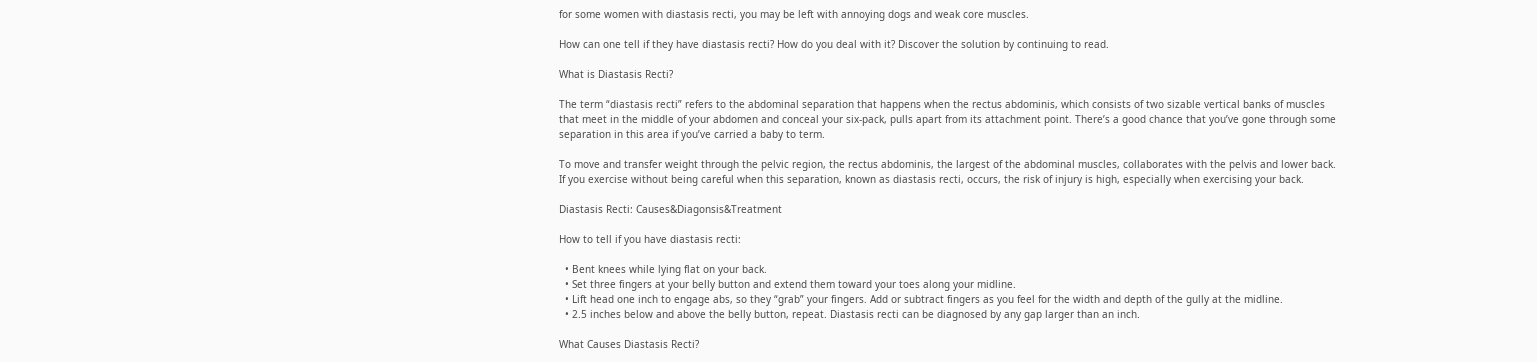for some women with diastasis recti, you may be left with annoying dogs and weak core muscles.

How can one tell if they have diastasis recti? How do you deal with it? Discover the solution by continuing to read.

What is Diastasis Recti?

The term “diastasis recti” refers to the abdominal separation that happens when the rectus abdominis, which consists of two sizable vertical banks of muscles that meet in the middle of your abdomen and conceal your six-pack, pulls apart from its attachment point. There’s a good chance that you’ve gone through some separation in this area if you’ve carried a baby to term.

To move and transfer weight through the pelvic region, the rectus abdominis, the largest of the abdominal muscles, collaborates with the pelvis and lower back. If you exercise without being careful when this separation, known as diastasis recti, occurs, the risk of injury is high, especially when exercising your back.

Diastasis Recti: Causes&Diagonsis&Treatment

How to tell if you have diastasis recti:

  • Bent knees while lying flat on your back.
  • Set three fingers at your belly button and extend them toward your toes along your midline.
  • Lift head one inch to engage abs, so they “grab” your fingers. Add or subtract fingers as you feel for the width and depth of the gully at the midline.
  • 2.5 inches below and above the belly button, repeat. Diastasis recti can be diagnosed by any gap larger than an inch.

What Causes Diastasis Recti?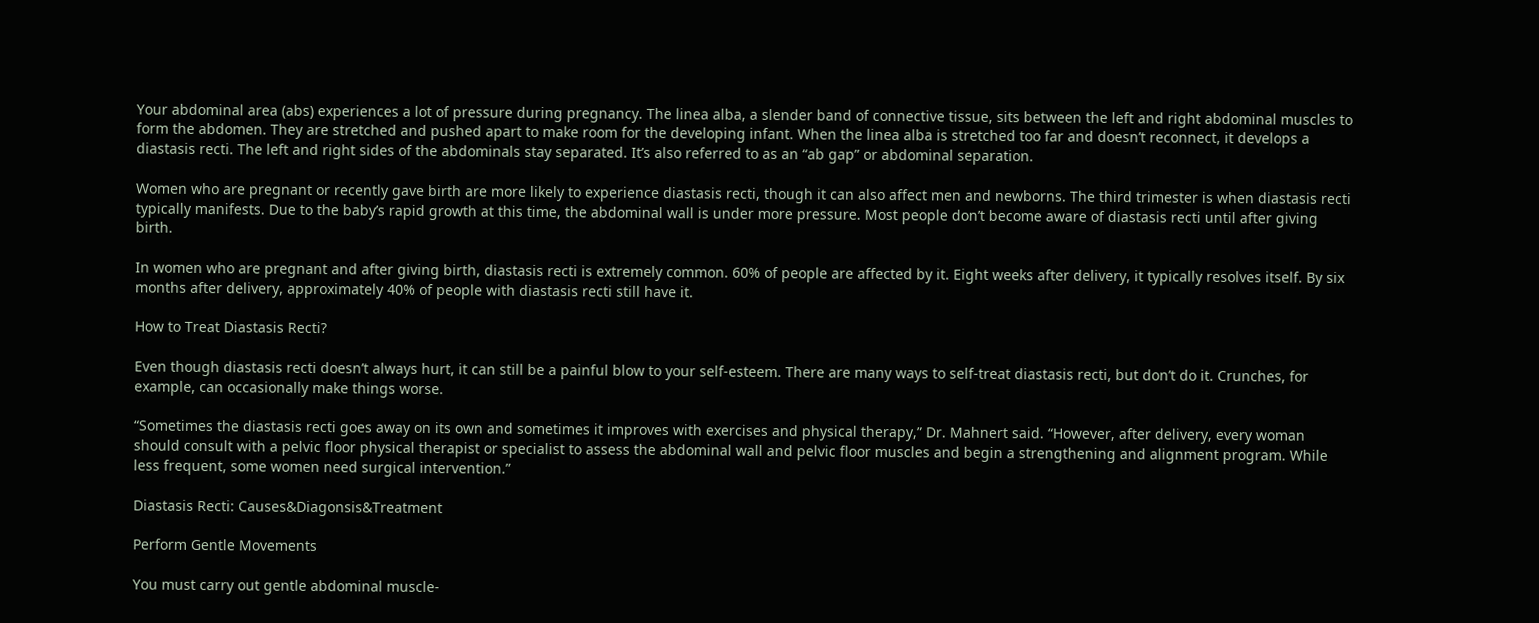Your abdominal area (abs) experiences a lot of pressure during pregnancy. The linea alba, a slender band of connective tissue, sits between the left and right abdominal muscles to form the abdomen. They are stretched and pushed apart to make room for the developing infant. When the linea alba is stretched too far and doesn’t reconnect, it develops a diastasis recti. The left and right sides of the abdominals stay separated. It’s also referred to as an “ab gap” or abdominal separation.

Women who are pregnant or recently gave birth are more likely to experience diastasis recti, though it can also affect men and newborns. The third trimester is when diastasis recti typically manifests. Due to the baby’s rapid growth at this time, the abdominal wall is under more pressure. Most people don’t become aware of diastasis recti until after giving birth.

In women who are pregnant and after giving birth, diastasis recti is extremely common. 60% of people are affected by it. Eight weeks after delivery, it typically resolves itself. By six months after delivery, approximately 40% of people with diastasis recti still have it.

How to Treat Diastasis Recti?

Even though diastasis recti doesn’t always hurt, it can still be a painful blow to your self-esteem. There are many ways to self-treat diastasis recti, but don’t do it. Crunches, for example, can occasionally make things worse.

“Sometimes the diastasis recti goes away on its own and sometimes it improves with exercises and physical therapy,” Dr. Mahnert said. “However, after delivery, every woman should consult with a pelvic floor physical therapist or specialist to assess the abdominal wall and pelvic floor muscles and begin a strengthening and alignment program. While less frequent, some women need surgical intervention.”

Diastasis Recti: Causes&Diagonsis&Treatment

Perform Gentle Movements

You must carry out gentle abdominal muscle-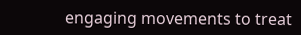engaging movements to treat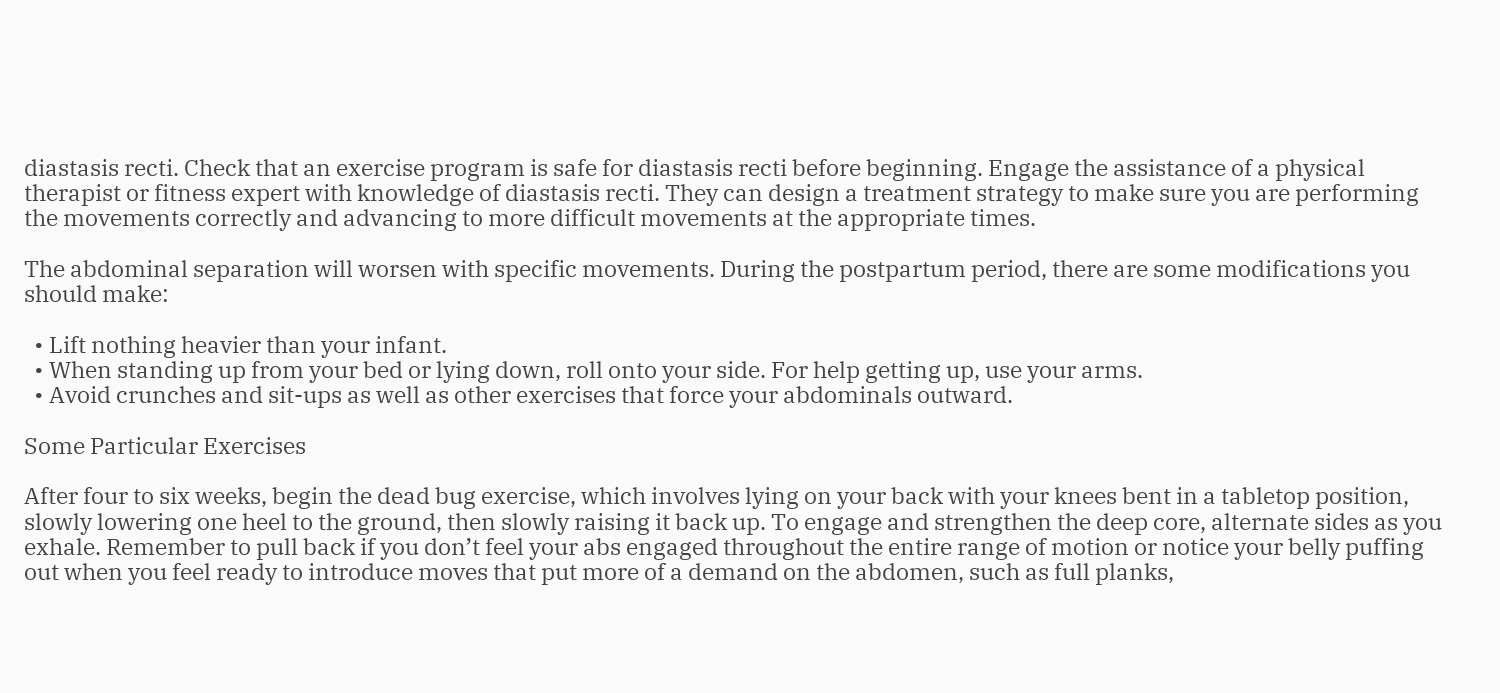diastasis recti. Check that an exercise program is safe for diastasis recti before beginning. Engage the assistance of a physical therapist or fitness expert with knowledge of diastasis recti. They can design a treatment strategy to make sure you are performing the movements correctly and advancing to more difficult movements at the appropriate times.

The abdominal separation will worsen with specific movements. During the postpartum period, there are some modifications you should make:

  • Lift nothing heavier than your infant.
  • When standing up from your bed or lying down, roll onto your side. For help getting up, use your arms.
  • Avoid crunches and sit-ups as well as other exercises that force your abdominals outward.

Some Particular Exercises

After four to six weeks, begin the dead bug exercise, which involves lying on your back with your knees bent in a tabletop position, slowly lowering one heel to the ground, then slowly raising it back up. To engage and strengthen the deep core, alternate sides as you exhale. Remember to pull back if you don’t feel your abs engaged throughout the entire range of motion or notice your belly puffing out when you feel ready to introduce moves that put more of a demand on the abdomen, such as full planks,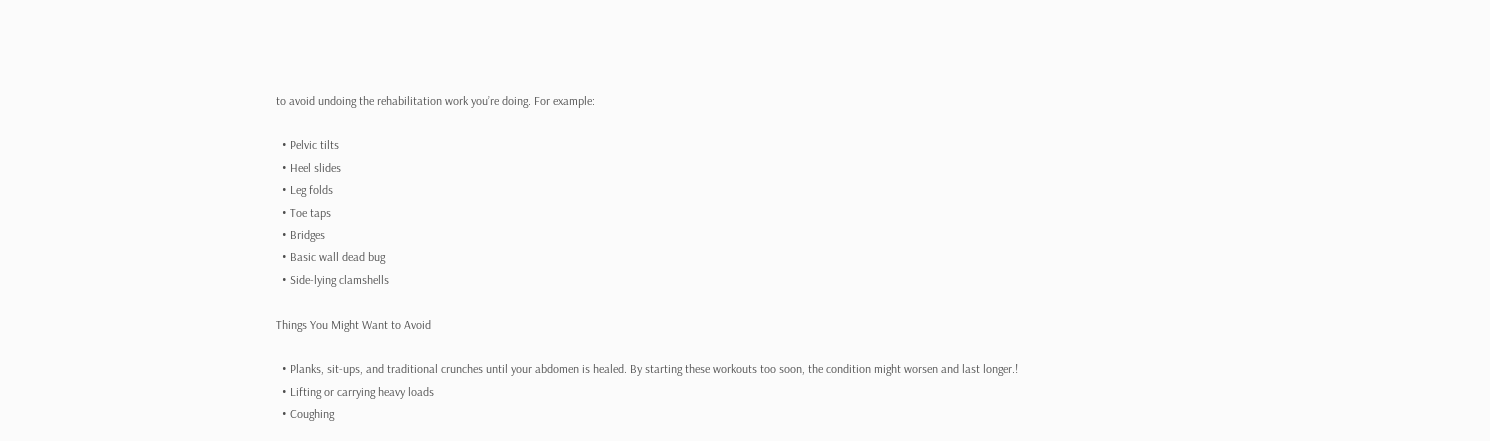to avoid undoing the rehabilitation work you’re doing. For example:

  • Pelvic tilts
  • Heel slides
  • Leg folds
  • Toe taps
  • Bridges
  • Basic wall dead bug
  • Side-lying clamshells

Things You Might Want to Avoid

  • Planks, sit-ups, and traditional crunches until your abdomen is healed. By starting these workouts too soon, the condition might worsen and last longer.!
  • Lifting or carrying heavy loads
  • Coughing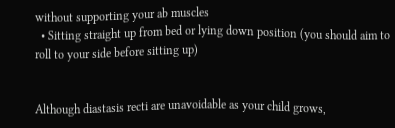without supporting your ab muscles
  • Sitting straight up from bed or lying down position (you should aim to roll to your side before sitting up)


Although diastasis recti are unavoidable as your child grows,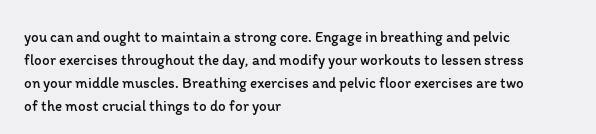you can and ought to maintain a strong core. Engage in breathing and pelvic floor exercises throughout the day, and modify your workouts to lessen stress on your middle muscles. Breathing exercises and pelvic floor exercises are two of the most crucial things to do for your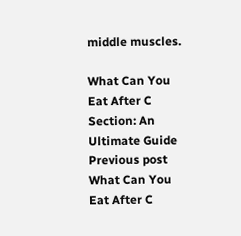middle muscles.

What Can You Eat After C Section: An Ultimate Guide Previous post What Can You Eat After C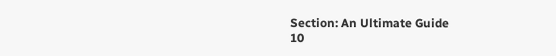Section: An Ultimate Guide
10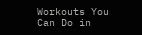Workouts You Can Do in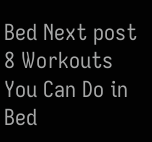Bed Next post 8 Workouts You Can Do in Bed